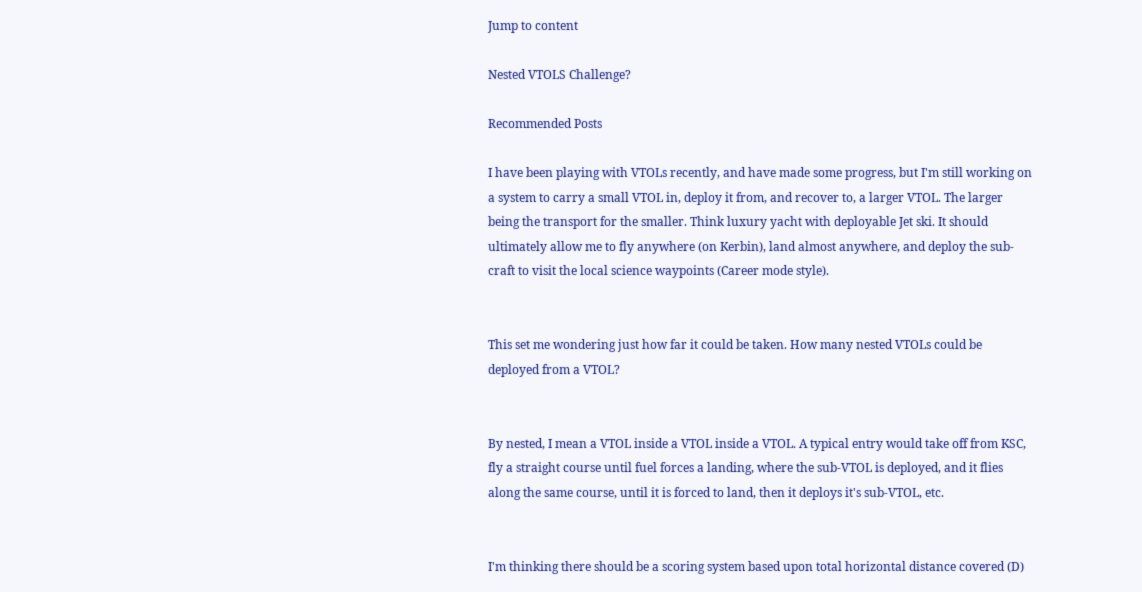Jump to content

Nested VTOLS Challenge?

Recommended Posts

I have been playing with VTOLs recently, and have made some progress, but I'm still working on a system to carry a small VTOL in, deploy it from, and recover to, a larger VTOL. The larger being the transport for the smaller. Think luxury yacht with deployable Jet ski. It should ultimately allow me to fly anywhere (on Kerbin), land almost anywhere, and deploy the sub-craft to visit the local science waypoints (Career mode style).


This set me wondering just how far it could be taken. How many nested VTOLs could be deployed from a VTOL?


By nested, I mean a VTOL inside a VTOL inside a VTOL. A typical entry would take off from KSC, fly a straight course until fuel forces a landing, where the sub-VTOL is deployed, and it flies along the same course, until it is forced to land, then it deploys it's sub-VTOL, etc.


I'm thinking there should be a scoring system based upon total horizontal distance covered (D)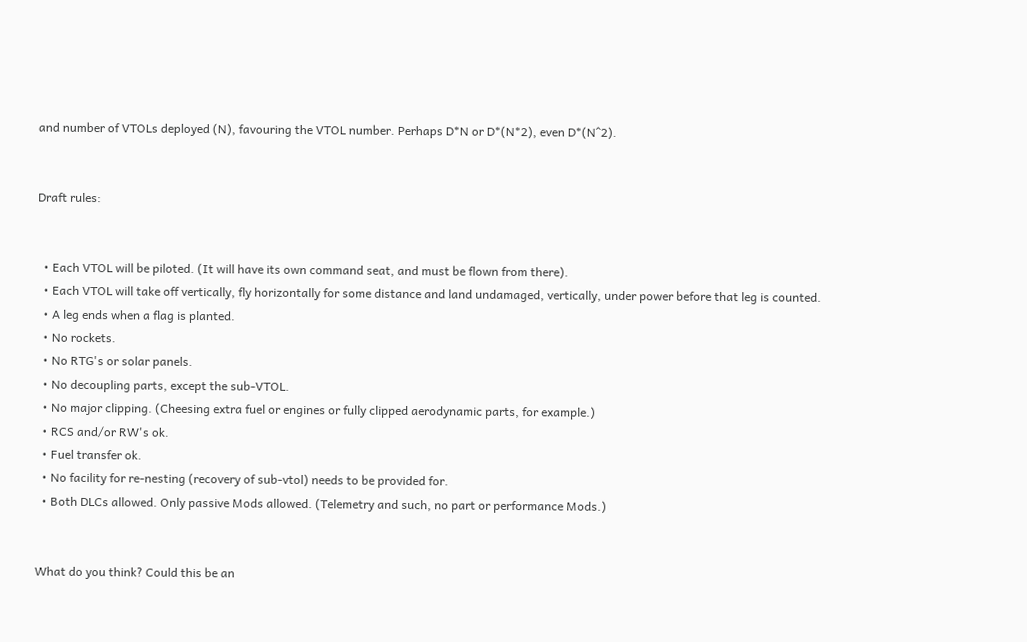and number of VTOLs deployed (N), favouring the VTOL number. Perhaps D*N or D*(N*2), even D*(N^2).


Draft rules:


  • Each VTOL will be piloted. (It will have its own command seat, and must be flown from there).
  • Each VTOL will take off vertically, fly horizontally for some distance and land undamaged, vertically, under power before that leg is counted.
  • A leg ends when a flag is planted.
  • No rockets.
  • No RTG's or solar panels.
  • No decoupling parts, except the sub-VTOL.
  • No major clipping. (Cheesing extra fuel or engines or fully clipped aerodynamic parts, for example.)
  • RCS and/or RW's ok.
  • Fuel transfer ok.
  • No facility for re-nesting (recovery of sub-vtol) needs to be provided for.
  • Both DLCs allowed. Only passive Mods allowed. (Telemetry and such, no part or performance Mods.)


What do you think? Could this be an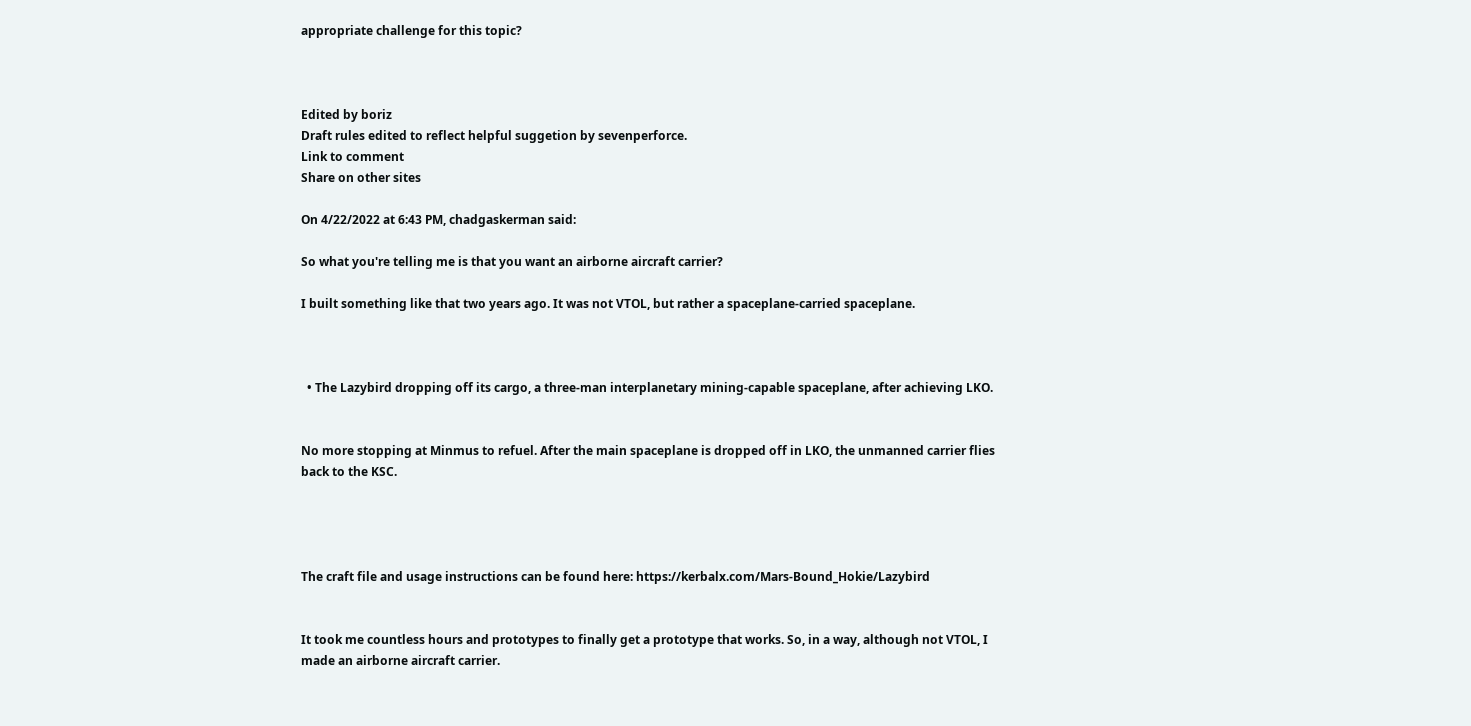appropriate challenge for this topic?



Edited by boriz
Draft rules edited to reflect helpful suggetion by sevenperforce.
Link to comment
Share on other sites

On 4/22/2022 at 6:43 PM, chadgaskerman said:

So what you're telling me is that you want an airborne aircraft carrier?

I built something like that two years ago. It was not VTOL, but rather a spaceplane-carried spaceplane.



  • The Lazybird dropping off its cargo, a three-man interplanetary mining-capable spaceplane, after achieving LKO.


No more stopping at Minmus to refuel. After the main spaceplane is dropped off in LKO, the unmanned carrier flies back to the KSC.




The craft file and usage instructions can be found here: https://kerbalx.com/Mars-Bound_Hokie/Lazybird


It took me countless hours and prototypes to finally get a prototype that works. So, in a way, although not VTOL, I made an airborne aircraft carrier.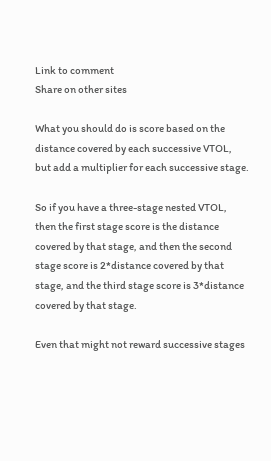Link to comment
Share on other sites

What you should do is score based on the distance covered by each successive VTOL, but add a multiplier for each successive stage.

So if you have a three-stage nested VTOL, then the first stage score is the distance covered by that stage, and then the second stage score is 2*distance covered by that stage, and the third stage score is 3*distance covered by that stage.

Even that might not reward successive stages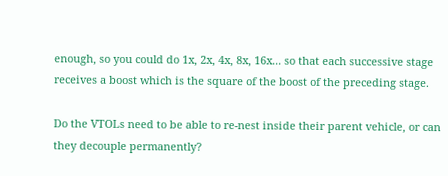enough, so you could do 1x, 2x, 4x, 8x, 16x... so that each successive stage receives a boost which is the square of the boost of the preceding stage.

Do the VTOLs need to be able to re-nest inside their parent vehicle, or can they decouple permanently?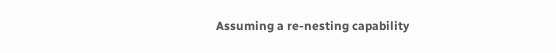Assuming a re-nesting capability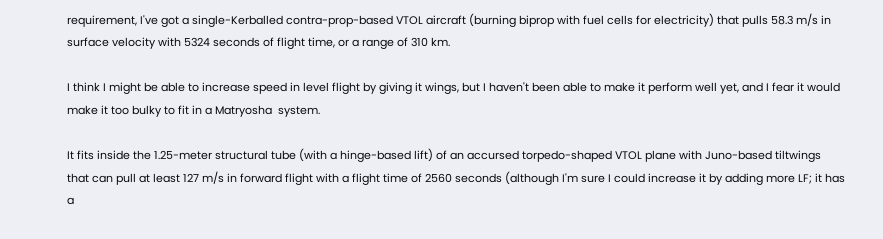requirement, I've got a single-Kerballed contra-prop-based VTOL aircraft (burning biprop with fuel cells for electricity) that pulls 58.3 m/s in surface velocity with 5324 seconds of flight time, or a range of 310 km.

I think I might be able to increase speed in level flight by giving it wings, but I haven't been able to make it perform well yet, and I fear it would make it too bulky to fit in a Matryosha  system.

It fits inside the 1.25-meter structural tube (with a hinge-based lift) of an accursed torpedo-shaped VTOL plane with Juno-based tiltwings that can pull at least 127 m/s in forward flight with a flight time of 2560 seconds (although I'm sure I could increase it by adding more LF; it has a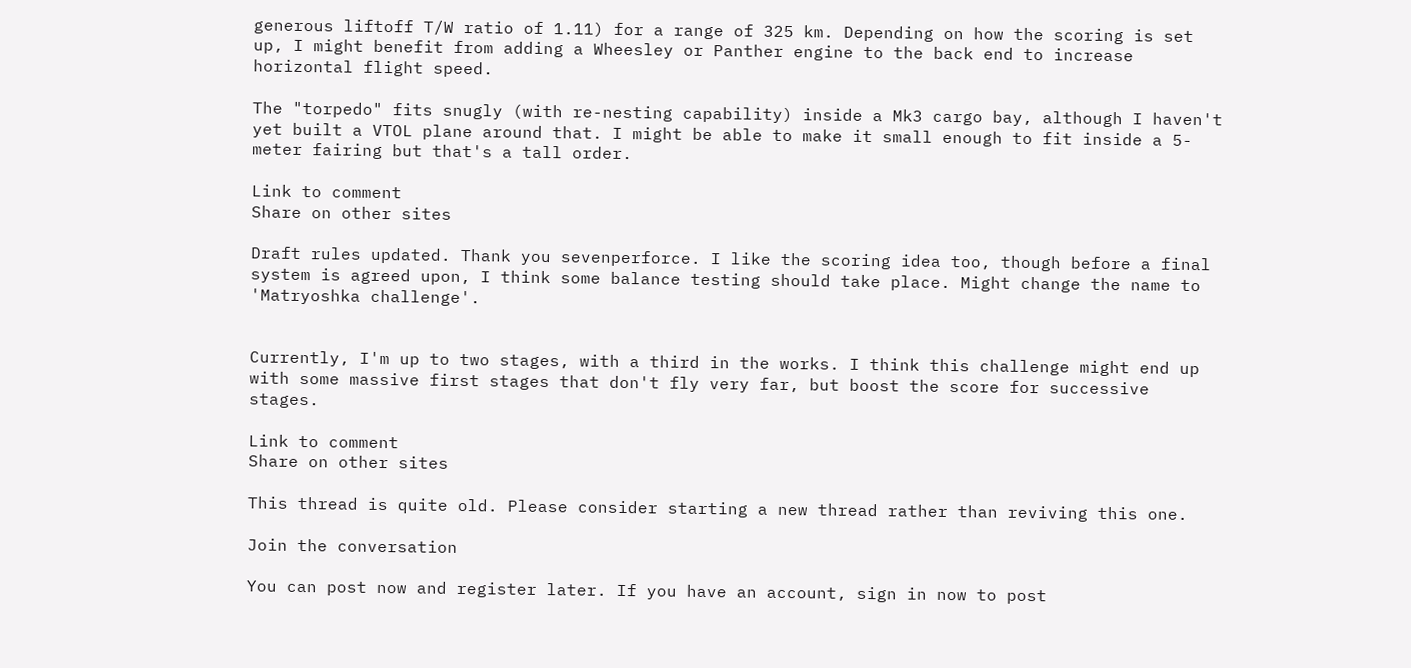generous liftoff T/W ratio of 1.11) for a range of 325 km. Depending on how the scoring is set up, I might benefit from adding a Wheesley or Panther engine to the back end to increase horizontal flight speed.

The "torpedo" fits snugly (with re-nesting capability) inside a Mk3 cargo bay, although I haven't yet built a VTOL plane around that. I might be able to make it small enough to fit inside a 5-meter fairing but that's a tall order.

Link to comment
Share on other sites

Draft rules updated. Thank you sevenperforce. I like the scoring idea too, though before a final system is agreed upon, I think some balance testing should take place. Might change the name to 'Matryoshka challenge'.


Currently, I'm up to two stages, with a third in the works. I think this challenge might end up with some massive first stages that don't fly very far, but boost the score for successive stages.

Link to comment
Share on other sites

This thread is quite old. Please consider starting a new thread rather than reviving this one.

Join the conversation

You can post now and register later. If you have an account, sign in now to post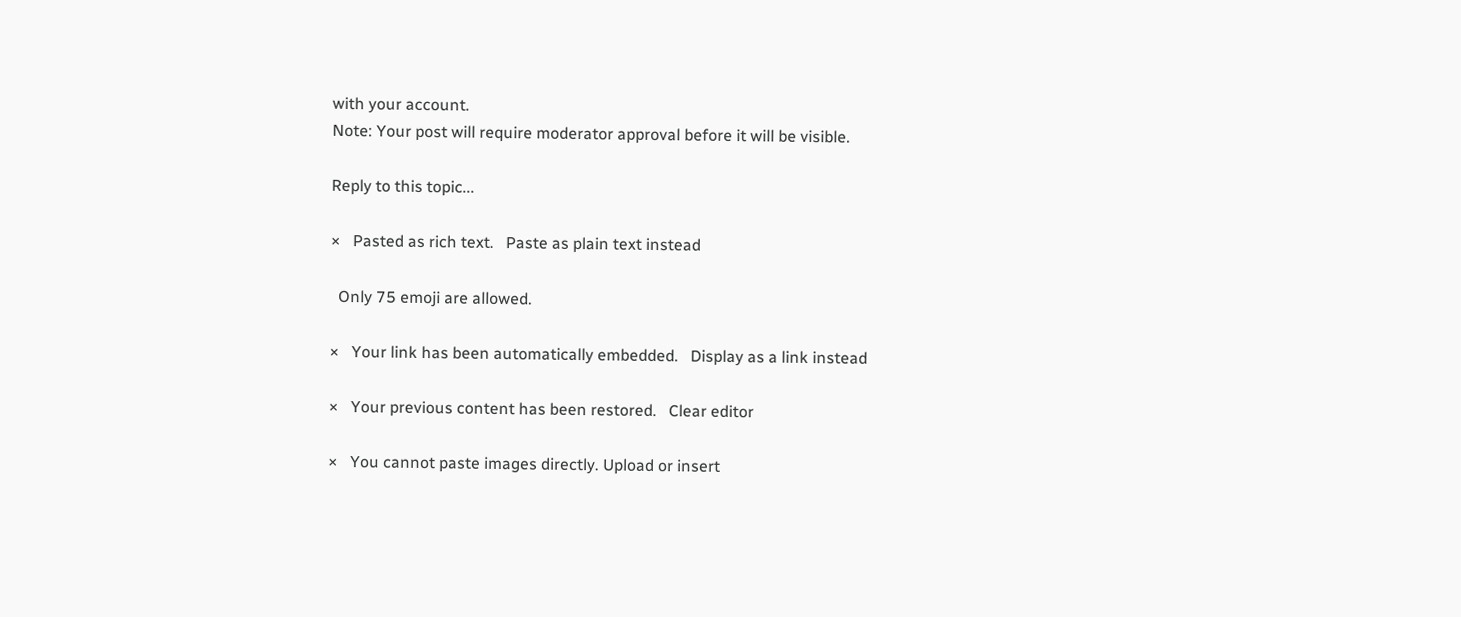with your account.
Note: Your post will require moderator approval before it will be visible.

Reply to this topic...

×   Pasted as rich text.   Paste as plain text instead

  Only 75 emoji are allowed.

×   Your link has been automatically embedded.   Display as a link instead

×   Your previous content has been restored.   Clear editor

×   You cannot paste images directly. Upload or insert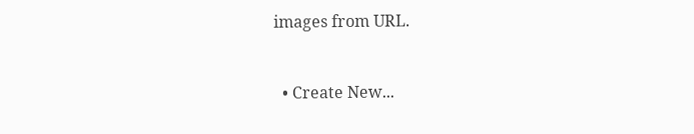images from URL.


  • Create New...